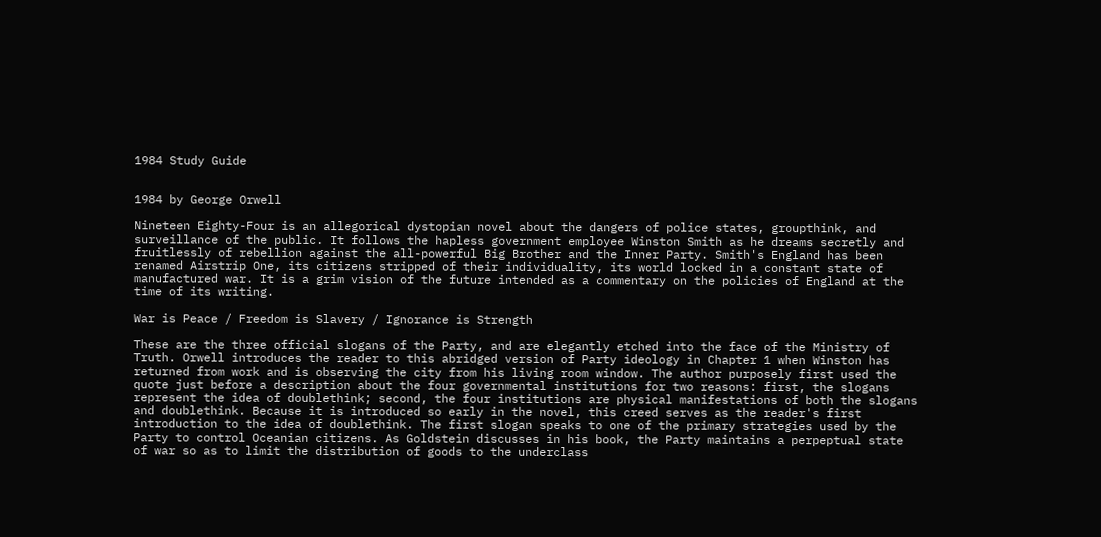1984 Study Guide


1984 by George Orwell

Nineteen Eighty-Four is an allegorical dystopian novel about the dangers of police states, groupthink, and surveillance of the public. It follows the hapless government employee Winston Smith as he dreams secretly and fruitlessly of rebellion against the all-powerful Big Brother and the Inner Party. Smith's England has been renamed Airstrip One, its citizens stripped of their individuality, its world locked in a constant state of manufactured war. It is a grim vision of the future intended as a commentary on the policies of England at the time of its writing.

War is Peace / Freedom is Slavery / Ignorance is Strength

These are the three official slogans of the Party, and are elegantly etched into the face of the Ministry of Truth. Orwell introduces the reader to this abridged version of Party ideology in Chapter 1 when Winston has returned from work and is observing the city from his living room window. The author purposely first used the quote just before a description about the four governmental institutions for two reasons: first, the slogans represent the idea of doublethink; second, the four institutions are physical manifestations of both the slogans and doublethink. Because it is introduced so early in the novel, this creed serves as the reader's first introduction to the idea of doublethink. The first slogan speaks to one of the primary strategies used by the Party to control Oceanian citizens. As Goldstein discusses in his book, the Party maintains a perpeptual state of war so as to limit the distribution of goods to the underclass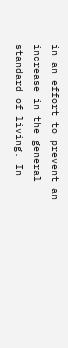in an effort to prevent an increase in the general standard of living. In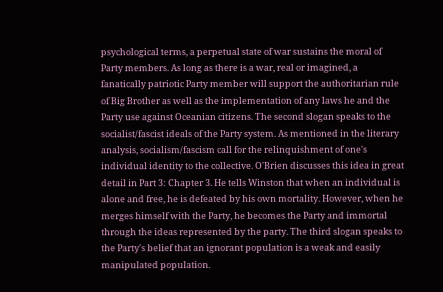psychological terms, a perpetual state of war sustains the moral of Party members. As long as there is a war, real or imagined, a fanatically patriotic Party member will support the authoritarian rule of Big Brother as well as the implementation of any laws he and the Party use against Oceanian citizens. The second slogan speaks to the socialist/fascist ideals of the Party system. As mentioned in the literary analysis, socialism/fascism call for the relinquishment of one's individual identity to the collective. O'Brien discusses this idea in great detail in Part 3: Chapter 3. He tells Winston that when an individual is alone and free, he is defeated by his own mortality. However, when he merges himself with the Party, he becomes the Party and immortal through the ideas represented by the party. The third slogan speaks to the Party's belief that an ignorant population is a weak and easily manipulated population.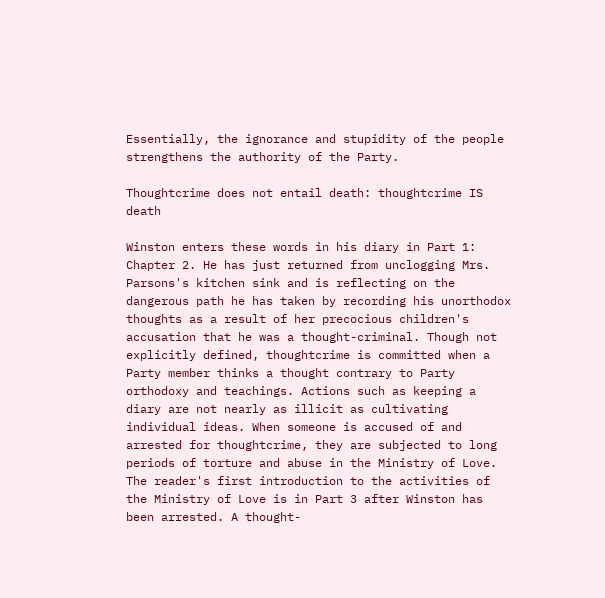Essentially, the ignorance and stupidity of the people strengthens the authority of the Party.

Thoughtcrime does not entail death: thoughtcrime IS death

Winston enters these words in his diary in Part 1: Chapter 2. He has just returned from unclogging Mrs. Parsons's kitchen sink and is reflecting on the dangerous path he has taken by recording his unorthodox thoughts as a result of her precocious children's accusation that he was a thought-criminal. Though not explicitly defined, thoughtcrime is committed when a Party member thinks a thought contrary to Party orthodoxy and teachings. Actions such as keeping a diary are not nearly as illicit as cultivating individual ideas. When someone is accused of and arrested for thoughtcrime, they are subjected to long periods of torture and abuse in the Ministry of Love. The reader's first introduction to the activities of the Ministry of Love is in Part 3 after Winston has been arrested. A thought-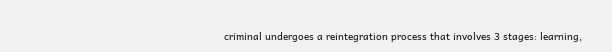criminal undergoes a reintegration process that involves 3 stages: learning,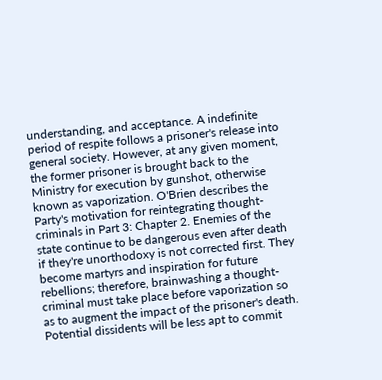understanding, and acceptance. A indefinite period of respite follows a prisoner's release into general society. However, at any given moment, the former prisoner is brought back to the Ministry for execution by gunshot, otherwise known as vaporization. O'Brien describes the Party's motivation for reintegrating thought-criminals in Part 3: Chapter 2. Enemies of the state continue to be dangerous even after death if they're unorthodoxy is not corrected first. They become martyrs and inspiration for future rebellions; therefore, brainwashing a thought-criminal must take place before vaporization so as to augment the impact of the prisoner's death. Potential dissidents will be less apt to commit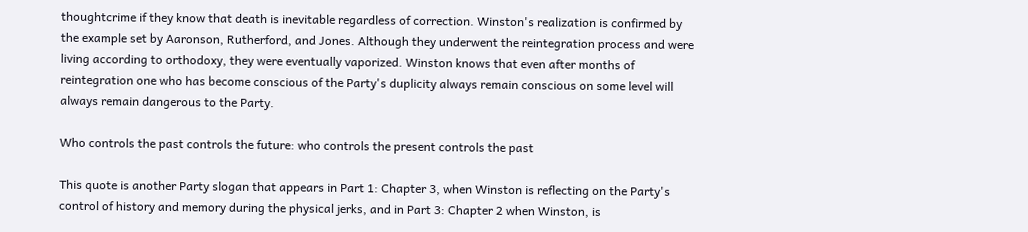thoughtcrime if they know that death is inevitable regardless of correction. Winston's realization is confirmed by the example set by Aaronson, Rutherford, and Jones. Although they underwent the reintegration process and were living according to orthodoxy, they were eventually vaporized. Winston knows that even after months of reintegration one who has become conscious of the Party's duplicity always remain conscious on some level will always remain dangerous to the Party.

Who controls the past controls the future: who controls the present controls the past

This quote is another Party slogan that appears in Part 1: Chapter 3, when Winston is reflecting on the Party's control of history and memory during the physical jerks, and in Part 3: Chapter 2 when Winston, is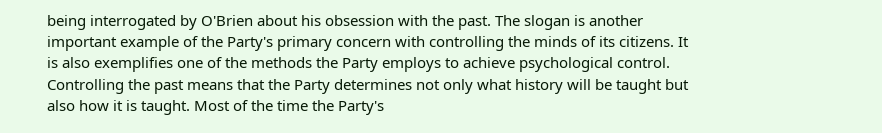being interrogated by O'Brien about his obsession with the past. The slogan is another important example of the Party's primary concern with controlling the minds of its citizens. It is also exemplifies one of the methods the Party employs to achieve psychological control. Controlling the past means that the Party determines not only what history will be taught but also how it is taught. Most of the time the Party's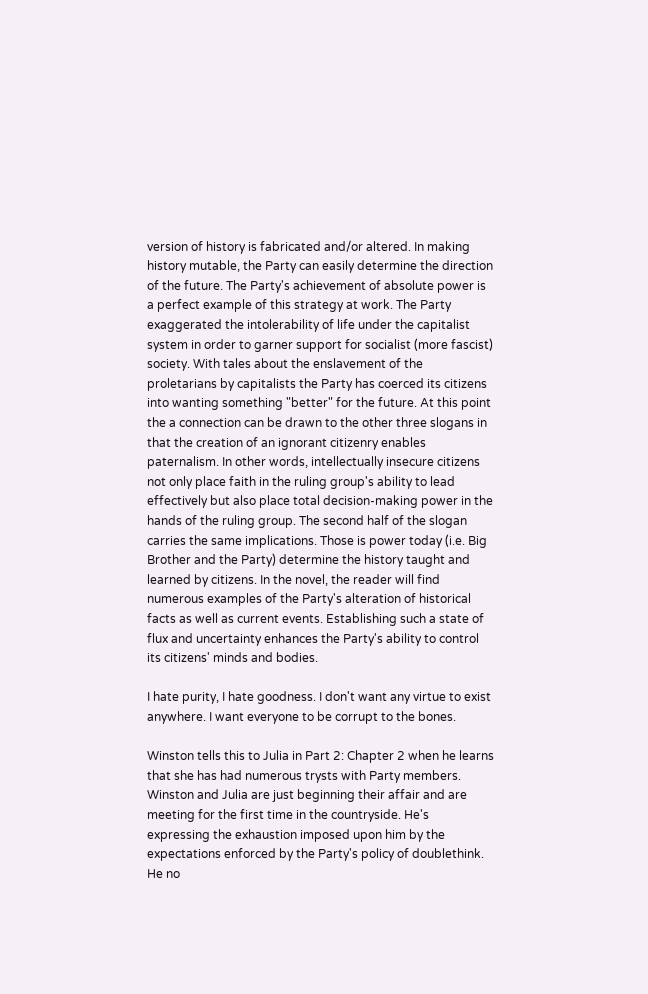version of history is fabricated and/or altered. In making history mutable, the Party can easily determine the direction of the future. The Party's achievement of absolute power is a perfect example of this strategy at work. The Party exaggerated the intolerability of life under the capitalist system in order to garner support for socialist (more fascist) society. With tales about the enslavement of the proletarians by capitalists the Party has coerced its citizens into wanting something "better" for the future. At this point the a connection can be drawn to the other three slogans in that the creation of an ignorant citizenry enables paternalism. In other words, intellectually insecure citizens not only place faith in the ruling group's ability to lead effectively but also place total decision-making power in the hands of the ruling group. The second half of the slogan carries the same implications. Those is power today (i.e. Big Brother and the Party) determine the history taught and learned by citizens. In the novel, the reader will find numerous examples of the Party's alteration of historical facts as well as current events. Establishing such a state of flux and uncertainty enhances the Party's ability to control its citizens' minds and bodies.

I hate purity, I hate goodness. I don't want any virtue to exist anywhere. I want everyone to be corrupt to the bones.

Winston tells this to Julia in Part 2: Chapter 2 when he learns that she has had numerous trysts with Party members. Winston and Julia are just beginning their affair and are meeting for the first time in the countryside. He's expressing the exhaustion imposed upon him by the expectations enforced by the Party's policy of doublethink. He no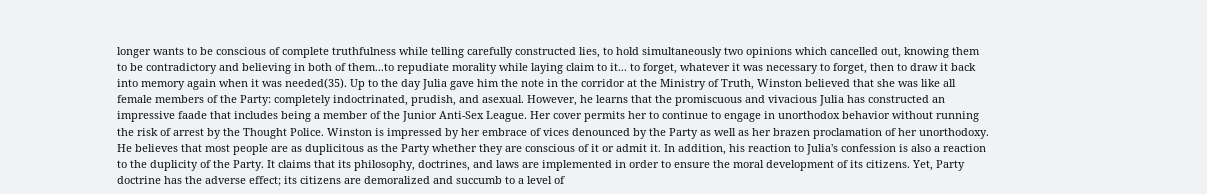longer wants to be conscious of complete truthfulness while telling carefully constructed lies, to hold simultaneously two opinions which cancelled out, knowing them to be contradictory and believing in both of them...to repudiate morality while laying claim to it... to forget, whatever it was necessary to forget, then to draw it back into memory again when it was needed(35). Up to the day Julia gave him the note in the corridor at the Ministry of Truth, Winston believed that she was like all female members of the Party: completely indoctrinated, prudish, and asexual. However, he learns that the promiscuous and vivacious Julia has constructed an impressive faade that includes being a member of the Junior Anti-Sex League. Her cover permits her to continue to engage in unorthodox behavior without running the risk of arrest by the Thought Police. Winston is impressed by her embrace of vices denounced by the Party as well as her brazen proclamation of her unorthodoxy. He believes that most people are as duplicitous as the Party whether they are conscious of it or admit it. In addition, his reaction to Julia's confession is also a reaction to the duplicity of the Party. It claims that its philosophy, doctrines, and laws are implemented in order to ensure the moral development of its citizens. Yet, Party doctrine has the adverse effect; its citizens are demoralized and succumb to a level of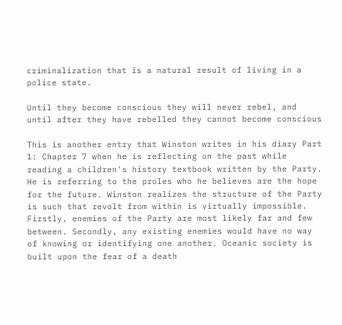criminalization that is a natural result of living in a police state.

Until they become conscious they will never rebel, and until after they have rebelled they cannot become conscious

This is another entry that Winston writes in his diary Part 1: Chapter 7 when he is reflecting on the past while reading a children's history textbook written by the Party. He is referring to the proles who he believes are the hope for the future. Winston realizes the structure of the Party is such that revolt from within is virtually impossible. Firstly, enemies of the Party are most likely far and few between. Secondly, any existing enemies would have no way of knowing or identifying one another. Oceanic society is built upon the fear of a death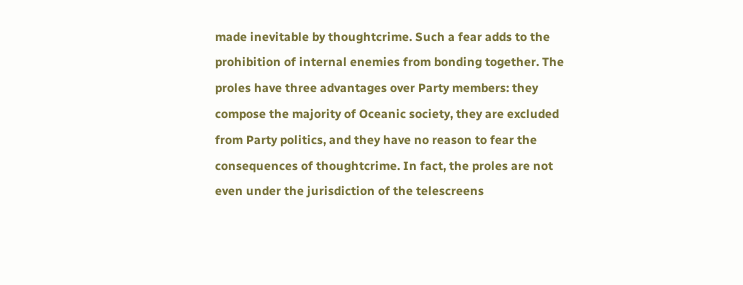made inevitable by thoughtcrime. Such a fear adds to the prohibition of internal enemies from bonding together. The proles have three advantages over Party members: they compose the majority of Oceanic society, they are excluded from Party politics, and they have no reason to fear the consequences of thoughtcrime. In fact, the proles are not even under the jurisdiction of the telescreens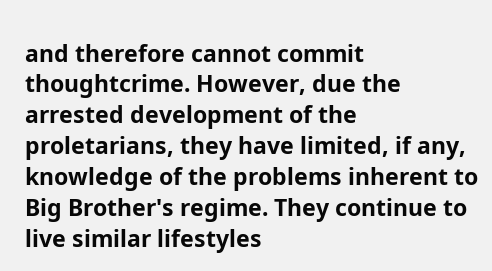and therefore cannot commit thoughtcrime. However, due the arrested development of the proletarians, they have limited, if any, knowledge of the problems inherent to Big Brother's regime. They continue to live similar lifestyles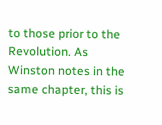to those prior to the Revolution. As Winston notes in the same chapter, this is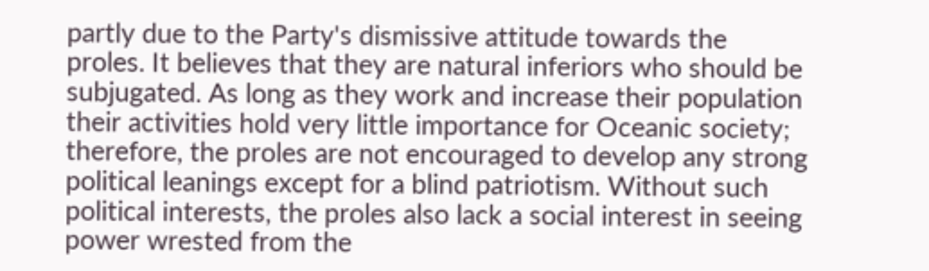partly due to the Party's dismissive attitude towards the proles. It believes that they are natural inferiors who should be subjugated. As long as they work and increase their population their activities hold very little importance for Oceanic society; therefore, the proles are not encouraged to develop any strong political leanings except for a blind patriotism. Without such political interests, the proles also lack a social interest in seeing power wrested from the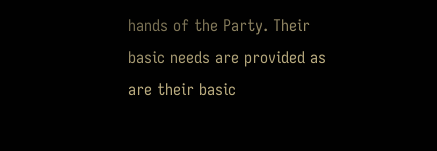hands of the Party. Their basic needs are provided as are their basic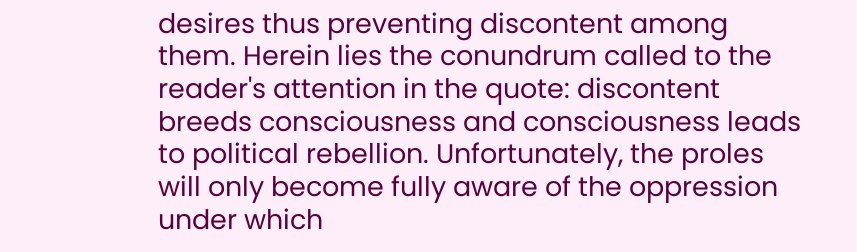desires thus preventing discontent among them. Herein lies the conundrum called to the reader's attention in the quote: discontent breeds consciousness and consciousness leads to political rebellion. Unfortunately, the proles will only become fully aware of the oppression under which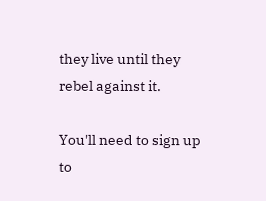they live until they rebel against it.

You'll need to sign up to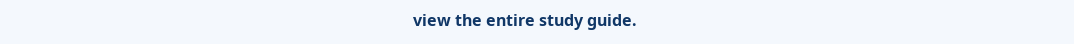view the entire study guide.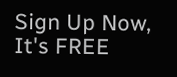Sign Up Now, It's FREE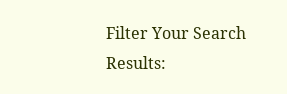Filter Your Search Results: